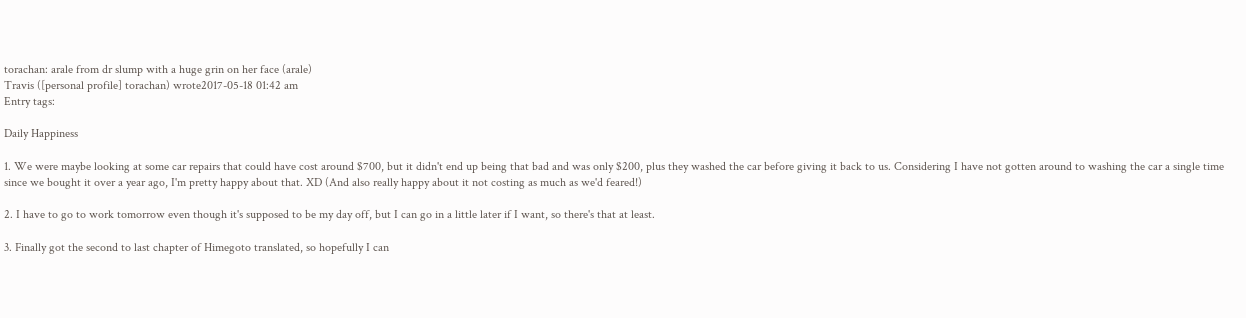torachan: arale from dr slump with a huge grin on her face (arale)
Travis ([personal profile] torachan) wrote2017-05-18 01:42 am
Entry tags:

Daily Happiness

1. We were maybe looking at some car repairs that could have cost around $700, but it didn't end up being that bad and was only $200, plus they washed the car before giving it back to us. Considering I have not gotten around to washing the car a single time since we bought it over a year ago, I'm pretty happy about that. XD (And also really happy about it not costing as much as we'd feared!)

2. I have to go to work tomorrow even though it's supposed to be my day off, but I can go in a little later if I want, so there's that at least.

3. Finally got the second to last chapter of Himegoto translated, so hopefully I can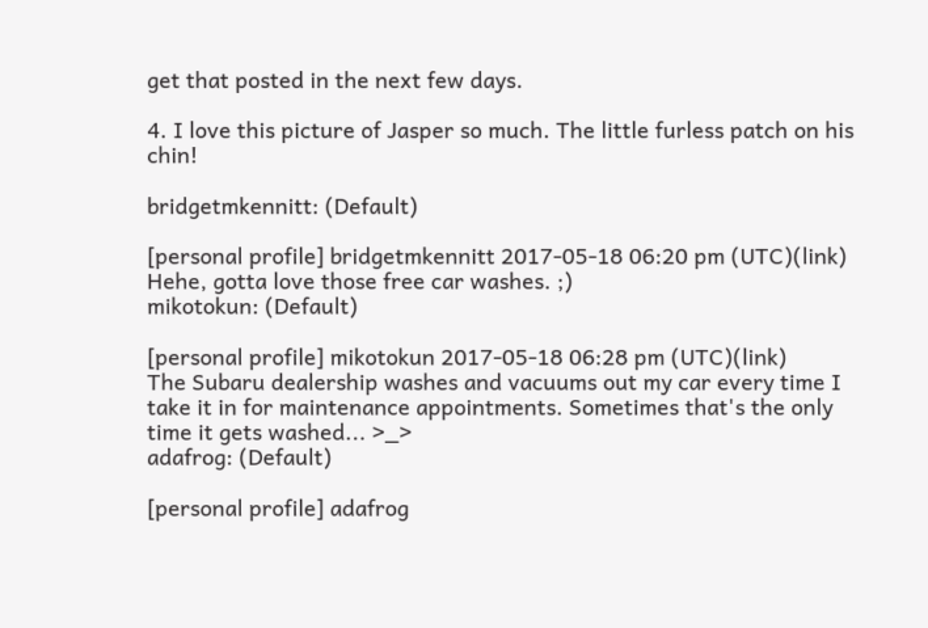get that posted in the next few days.

4. I love this picture of Jasper so much. The little furless patch on his chin!

bridgetmkennitt: (Default)

[personal profile] bridgetmkennitt 2017-05-18 06:20 pm (UTC)(link)
Hehe, gotta love those free car washes. ;)
mikotokun: (Default)

[personal profile] mikotokun 2017-05-18 06:28 pm (UTC)(link)
The Subaru dealership washes and vacuums out my car every time I take it in for maintenance appointments. Sometimes that's the only time it gets washed... >_>
adafrog: (Default)

[personal profile] adafrog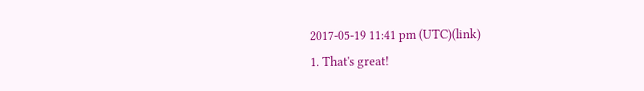2017-05-19 11:41 pm (UTC)(link)
1. That's great!